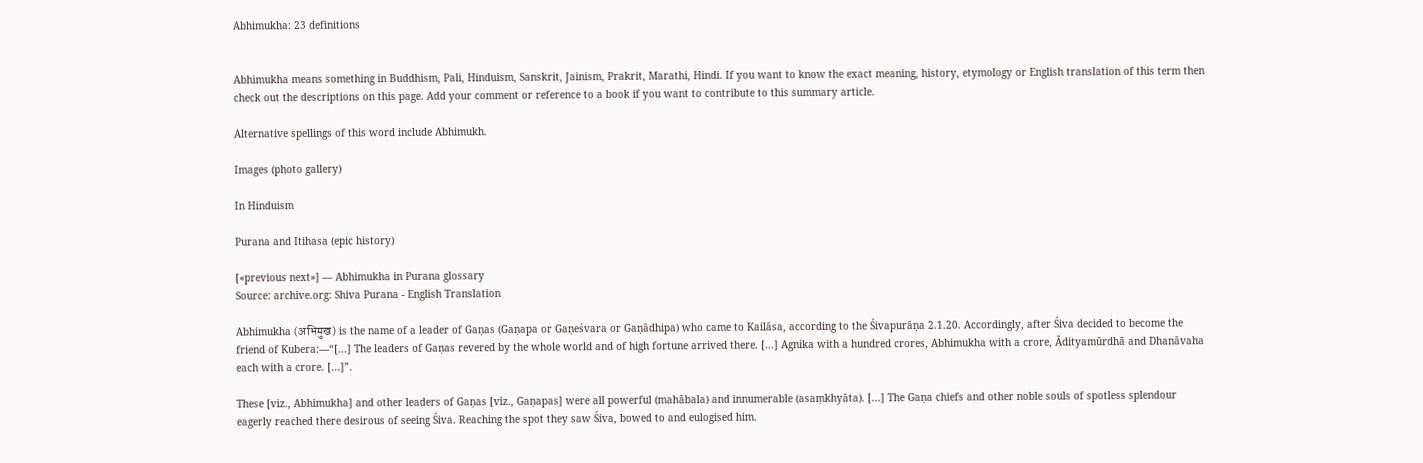Abhimukha: 23 definitions


Abhimukha means something in Buddhism, Pali, Hinduism, Sanskrit, Jainism, Prakrit, Marathi, Hindi. If you want to know the exact meaning, history, etymology or English translation of this term then check out the descriptions on this page. Add your comment or reference to a book if you want to contribute to this summary article.

Alternative spellings of this word include Abhimukh.

Images (photo gallery)

In Hinduism

Purana and Itihasa (epic history)

[«previous next»] — Abhimukha in Purana glossary
Source: archive.org: Shiva Purana - English Translation

Abhimukha (अभिमुख) is the name of a leader of Gaṇas (Gaṇapa or Gaṇeśvara or Gaṇādhipa) who came to Kailāsa, according to the Śivapurāṇa 2.1.20. Accordingly, after Śiva decided to become the friend of Kubera:—“[...] The leaders of Gaṇas revered by the whole world and of high fortune arrived there. [...] Agnika with a hundred crores, Abhimukha with a crore, Ādityamūrdhā and Dhanāvaha each with a crore. [...]”.

These [viz., Abhimukha] and other leaders of Gaṇas [viz., Gaṇapas] were all powerful (mahābala) and innumerable (asaṃkhyāta). [...] The Gaṇa chiefs and other noble souls of spotless splendour eagerly reached there desirous of seeing Śiva. Reaching the spot they saw Śiva, bowed to and eulogised him.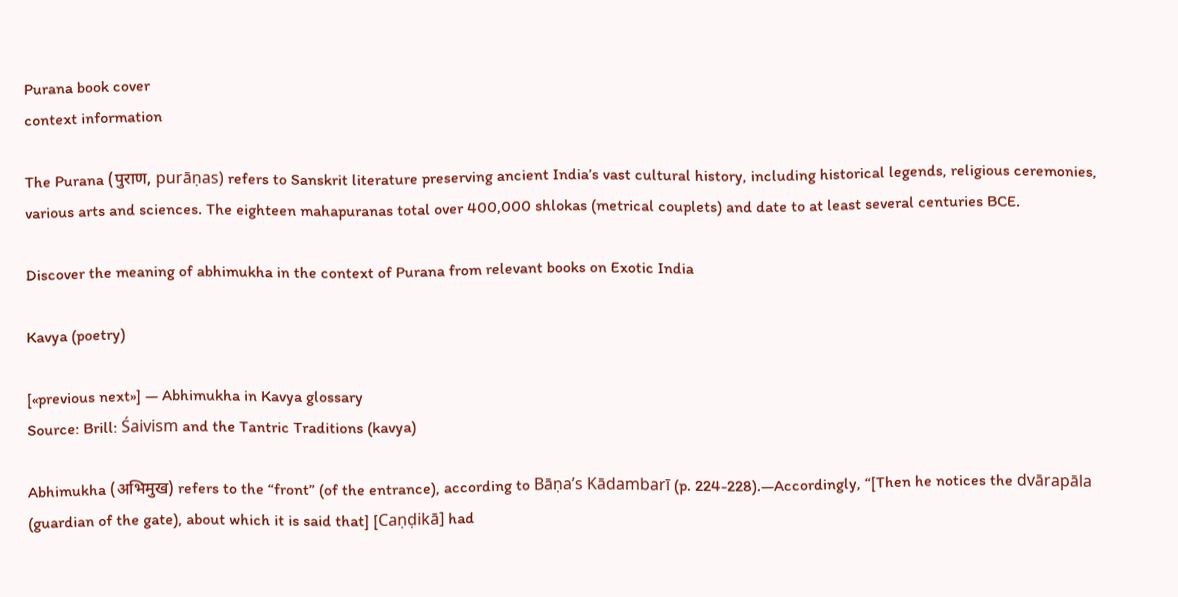Purana book cover
context information

The Purana (पुराण, purāṇas) refers to Sanskrit literature preserving ancient India’s vast cultural history, including historical legends, religious ceremonies, various arts and sciences. The eighteen mahapuranas total over 400,000 shlokas (metrical couplets) and date to at least several centuries BCE.

Discover the meaning of abhimukha in the context of Purana from relevant books on Exotic India

Kavya (poetry)

[«previous next»] — Abhimukha in Kavya glossary
Source: Brill: Śaivism and the Tantric Traditions (kavya)

Abhimukha (अभिमुख) refers to the “front” (of the entrance), according to Bāṇa’s Kādambarī (p. 224-228).—Accordingly, “[Then he notices the dvārapāla (guardian of the gate), about which it is said that] [Caṇḍikā] had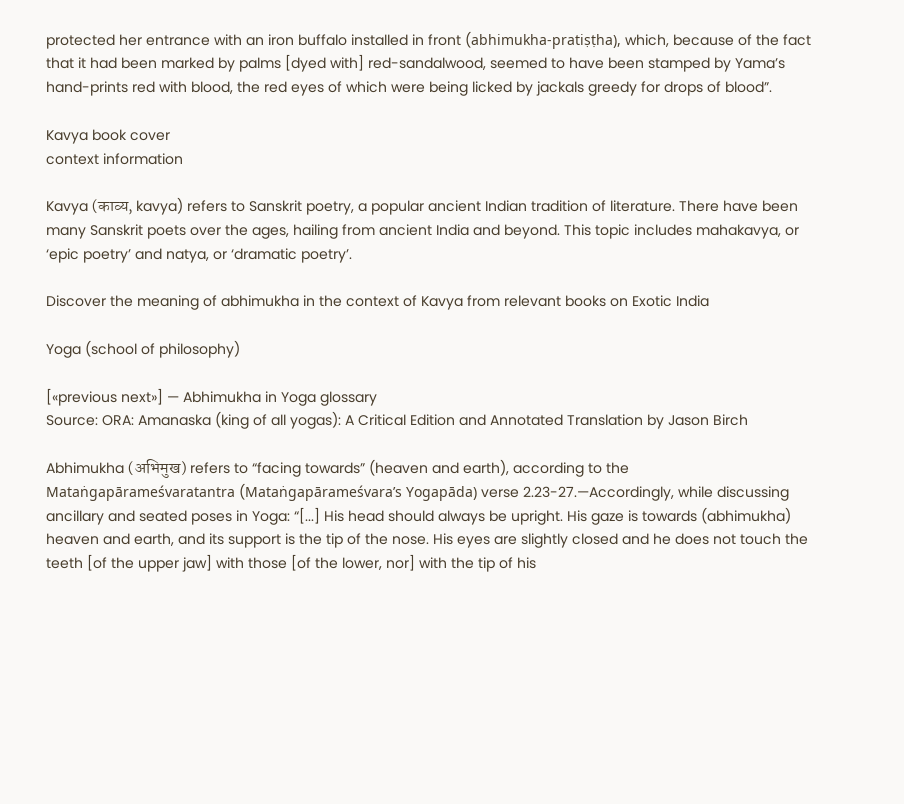protected her entrance with an iron buffalo installed in front (abhimukha-pratiṣṭha), which, because of the fact that it had been marked by palms [dyed with] red-sandalwood, seemed to have been stamped by Yama’s hand-prints red with blood, the red eyes of which were being licked by jackals greedy for drops of blood”.

Kavya book cover
context information

Kavya (काव्य, kavya) refers to Sanskrit poetry, a popular ancient Indian tradition of literature. There have been many Sanskrit poets over the ages, hailing from ancient India and beyond. This topic includes mahakavya, or ‘epic poetry’ and natya, or ‘dramatic poetry’.

Discover the meaning of abhimukha in the context of Kavya from relevant books on Exotic India

Yoga (school of philosophy)

[«previous next»] — Abhimukha in Yoga glossary
Source: ORA: Amanaska (king of all yogas): A Critical Edition and Annotated Translation by Jason Birch

Abhimukha (अभिमुख) refers to “facing towards” (heaven and earth), according to the Mataṅgapārameśvaratantra (Mataṅgapārameśvara’s Yogapāda) verse 2.23-27.—Accordingly, while discussing ancillary and seated poses in Yoga: “[...] His head should always be upright. His gaze is towards (abhimukha) heaven and earth, and its support is the tip of the nose. His eyes are slightly closed and he does not touch the teeth [of the upper jaw] with those [of the lower, nor] with the tip of his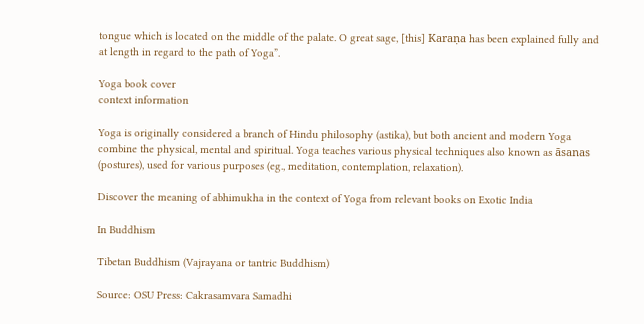tongue which is located on the middle of the palate. O great sage, [this] Karaṇa has been explained fully and at length in regard to the path of Yoga”.

Yoga book cover
context information

Yoga is originally considered a branch of Hindu philosophy (astika), but both ancient and modern Yoga combine the physical, mental and spiritual. Yoga teaches various physical techniques also known as āsanas (postures), used for various purposes (eg., meditation, contemplation, relaxation).

Discover the meaning of abhimukha in the context of Yoga from relevant books on Exotic India

In Buddhism

Tibetan Buddhism (Vajrayana or tantric Buddhism)

Source: OSU Press: Cakrasamvara Samadhi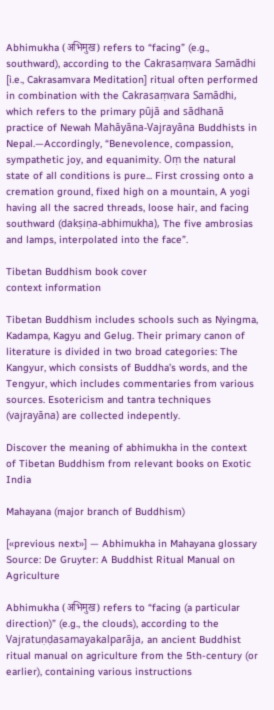Abhimukha (अभिमुख) refers to “facing” (e.g., southward), according to the Cakrasaṃvara Samādhi [i.e., Cakrasamvara Meditation] ritual often performed in combination with the Cakrasaṃvara Samādhi, which refers to the primary pūjā and sādhanā practice of Newah Mahāyāna-Vajrayāna Buddhists in Nepal.—Accordingly, “Benevolence, compassion, sympathetic joy, and equanimity. Oṃ the natural state of all conditions is pure... First crossing onto a cremation ground, fixed high on a mountain, A yogi having all the sacred threads, loose hair, and facing southward (dakṣiṇa-abhimukha), The five ambrosias and lamps, interpolated into the face”.

Tibetan Buddhism book cover
context information

Tibetan Buddhism includes schools such as Nyingma, Kadampa, Kagyu and Gelug. Their primary canon of literature is divided in two broad categories: The Kangyur, which consists of Buddha’s words, and the Tengyur, which includes commentaries from various sources. Esotericism and tantra techniques (vajrayāna) are collected indepently.

Discover the meaning of abhimukha in the context of Tibetan Buddhism from relevant books on Exotic India

Mahayana (major branch of Buddhism)

[«previous next»] — Abhimukha in Mahayana glossary
Source: De Gruyter: A Buddhist Ritual Manual on Agriculture

Abhimukha (अभिमुख) refers to “facing (a particular direction)” (e.g., the clouds), according to the Vajratuṇḍasamayakalparāja, an ancient Buddhist ritual manual on agriculture from the 5th-century (or earlier), containing various instructions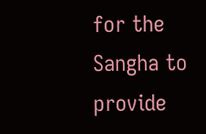for the Sangha to provide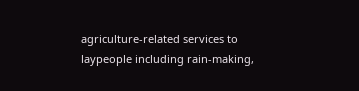agriculture-related services to laypeople including rain-making,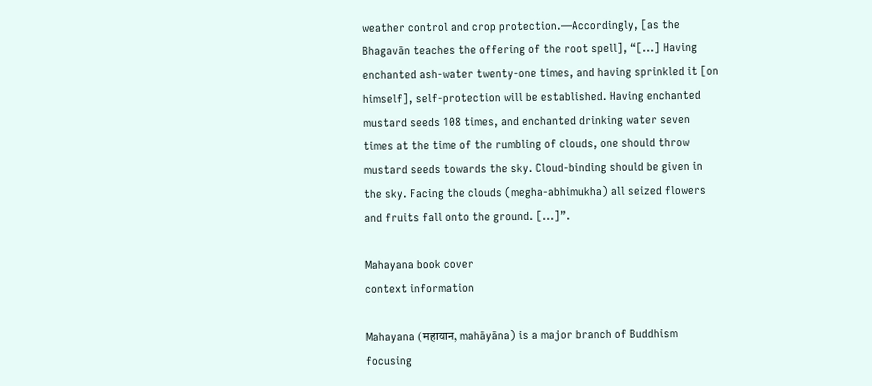weather control and crop protection.—Accordingly, [as the Bhagavān teaches the offering of the root spell], “[...] Having enchanted ash-water twenty-one times, and having sprinkled it [on himself], self-protection will be established. Having enchanted mustard seeds 108 times, and enchanted drinking water seven times at the time of the rumbling of clouds, one should throw mustard seeds towards the sky. Cloud-binding should be given in the sky. Facing the clouds (megha-abhimukha) all seized flowers and fruits fall onto the ground. [...]”.

Mahayana book cover
context information

Mahayana (महायान, mahāyāna) is a major branch of Buddhism focusing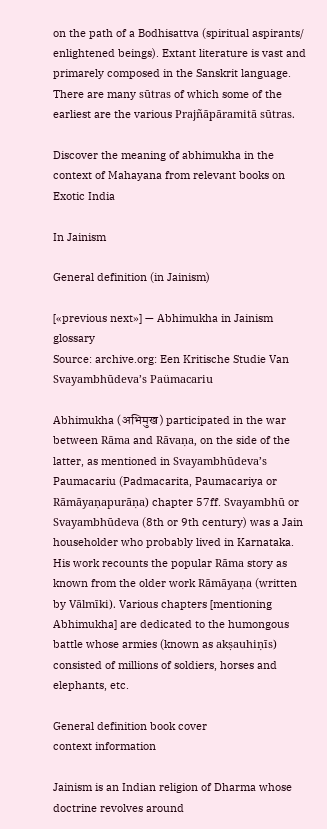on the path of a Bodhisattva (spiritual aspirants/ enlightened beings). Extant literature is vast and primarely composed in the Sanskrit language. There are many sūtras of which some of the earliest are the various Prajñāpāramitā sūtras.

Discover the meaning of abhimukha in the context of Mahayana from relevant books on Exotic India

In Jainism

General definition (in Jainism)

[«previous next»] — Abhimukha in Jainism glossary
Source: archive.org: Een Kritische Studie Van Svayambhūdeva’s Paümacariu

Abhimukha (अभिमुख) participated in the war between Rāma and Rāvaṇa, on the side of the latter, as mentioned in Svayambhūdeva’s Paumacariu (Padmacarita, Paumacariya or Rāmāyaṇapurāṇa) chapter 57ff. Svayambhū or Svayambhūdeva (8th or 9th century) was a Jain householder who probably lived in Karnataka. His work recounts the popular Rāma story as known from the older work Rāmāyaṇa (written by Vālmīki). Various chapters [mentioning Abhimukha] are dedicated to the humongous battle whose armies (known as akṣauhiṇīs) consisted of millions of soldiers, horses and elephants, etc.

General definition book cover
context information

Jainism is an Indian religion of Dharma whose doctrine revolves around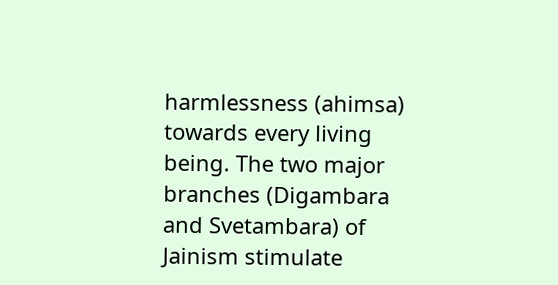harmlessness (ahimsa) towards every living being. The two major branches (Digambara and Svetambara) of Jainism stimulate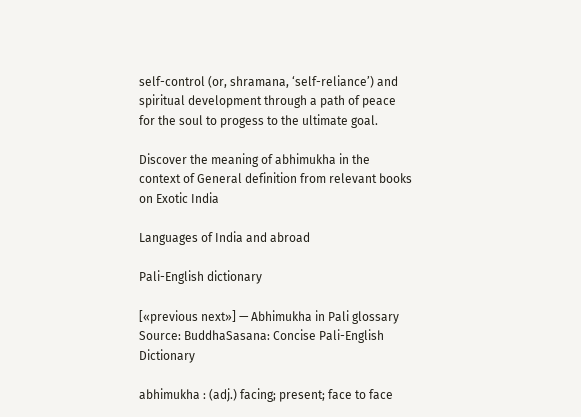self-control (or, shramana, ‘self-reliance’) and spiritual development through a path of peace for the soul to progess to the ultimate goal.

Discover the meaning of abhimukha in the context of General definition from relevant books on Exotic India

Languages of India and abroad

Pali-English dictionary

[«previous next»] — Abhimukha in Pali glossary
Source: BuddhaSasana: Concise Pali-English Dictionary

abhimukha : (adj.) facing; present; face to face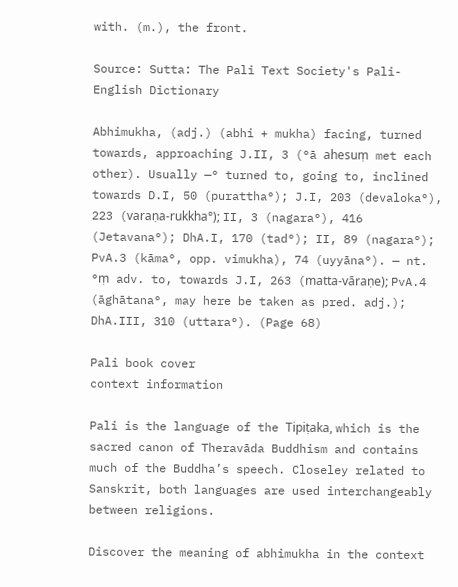with. (m.), the front.

Source: Sutta: The Pali Text Society's Pali-English Dictionary

Abhimukha, (adj.) (abhi + mukha) facing, turned towards, approaching J.II, 3 (°ā ahesuṃ met each other). Usually —° turned to, going to, inclined towards D.I, 50 (purattha°); J.I, 203 (devaloka°), 223 (varaṇa-rukkha°); II, 3 (nagara°), 416 (Jetavana°); DhA.I, 170 (tad°); II, 89 (nagara°); PvA.3 (kāma°, opp. vimukha), 74 (uyyāna°). — nt. °ṃ adv. to, towards J.I, 263 (matta-vāraṇe); PvA.4 (āghātana°, may here be taken as pred. adj.); DhA.III, 310 (uttara°). (Page 68)

Pali book cover
context information

Pali is the language of the Tipiṭaka, which is the sacred canon of Theravāda Buddhism and contains much of the Buddha’s speech. Closeley related to Sanskrit, both languages are used interchangeably between religions.

Discover the meaning of abhimukha in the context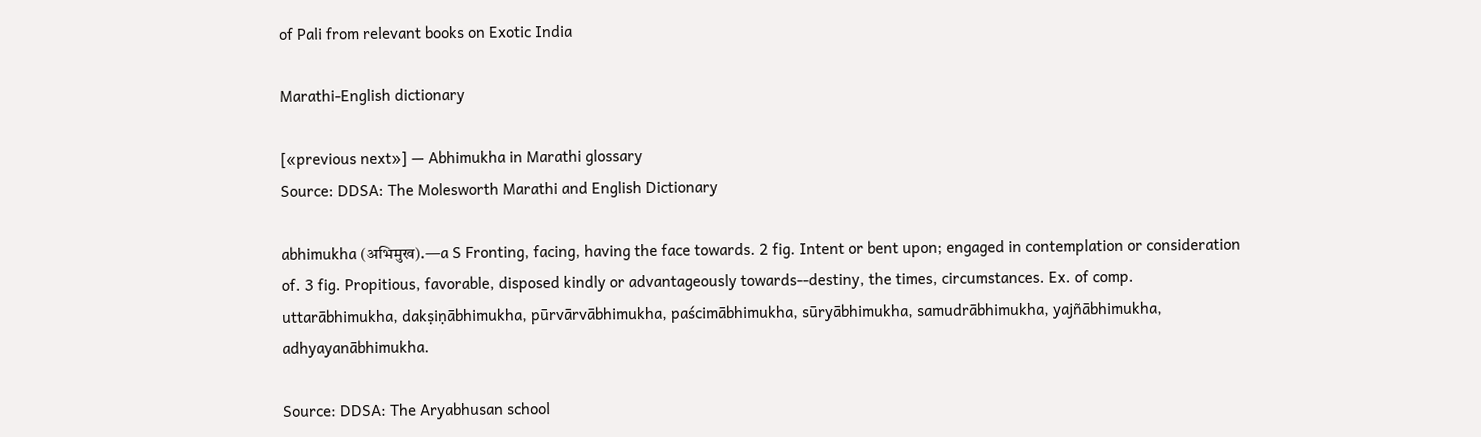of Pali from relevant books on Exotic India

Marathi-English dictionary

[«previous next»] — Abhimukha in Marathi glossary
Source: DDSA: The Molesworth Marathi and English Dictionary

abhimukha (अभिमुख).—a S Fronting, facing, having the face towards. 2 fig. Intent or bent upon; engaged in contemplation or consideration of. 3 fig. Propitious, favorable, disposed kindly or advantageously towards--destiny, the times, circumstances. Ex. of comp. uttarābhimukha, dakṣiṇābhimukha, pūrvārvābhimukha, paścimābhimukha, sūryābhimukha, samudrābhimukha, yajñābhimukha, adhyayanābhimukha.

Source: DDSA: The Aryabhusan school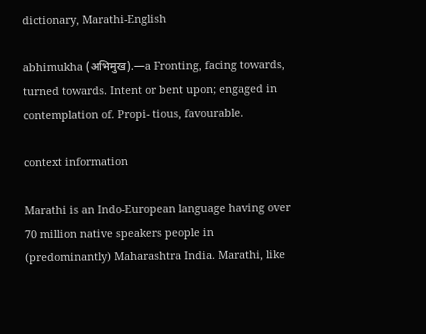dictionary, Marathi-English

abhimukha (अभिमुख).—a Fronting, facing towards, turned towards. Intent or bent upon; engaged in contemplation of. Propi- tious, favourable.

context information

Marathi is an Indo-European language having over 70 million native speakers people in (predominantly) Maharashtra India. Marathi, like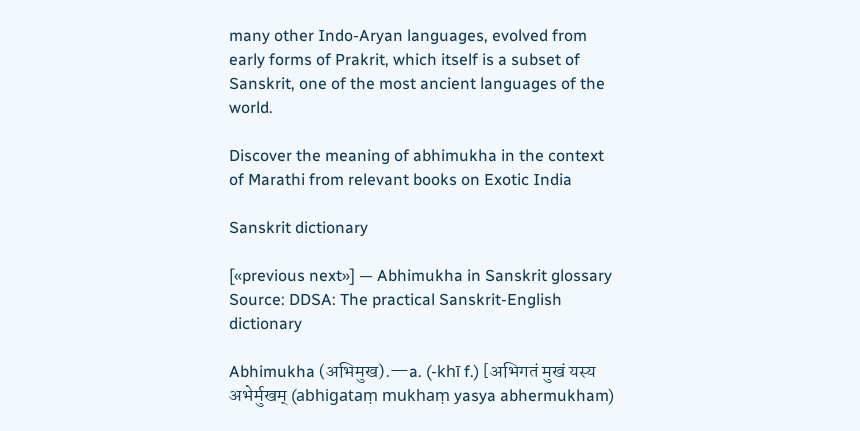many other Indo-Aryan languages, evolved from early forms of Prakrit, which itself is a subset of Sanskrit, one of the most ancient languages of the world.

Discover the meaning of abhimukha in the context of Marathi from relevant books on Exotic India

Sanskrit dictionary

[«previous next»] — Abhimukha in Sanskrit glossary
Source: DDSA: The practical Sanskrit-English dictionary

Abhimukha (अभिमुख).—a. (-khī f.) [अभिगतं मुखं यस्य अभेर्मुखम् (abhigataṃ mukhaṃ yasya abhermukham)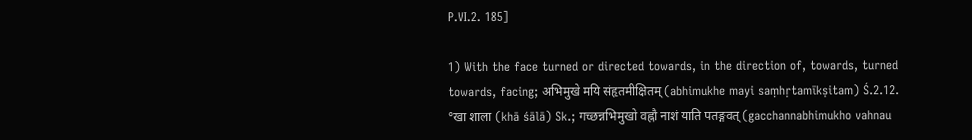P.VI.2. 185]

1) With the face turned or directed towards, in the direction of, towards, turned towards, facing; अभिमुखे मयि संहृतमीक्षितम् (abhimukhe mayi saṃhṛtamīkṣitam) Ś.2.12. °खा शाला (khā śālā) Sk.; गच्छन्नभिमुखो वह्नौ नाशं याति पतङ्गवत् (gacchannabhimukho vahnau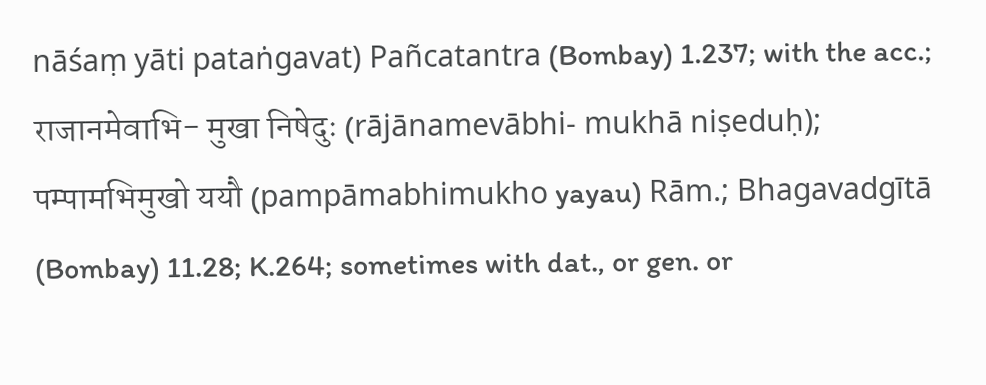nāśaṃ yāti pataṅgavat) Pañcatantra (Bombay) 1.237; with the acc.; राजानमेवाभि- मुखा निषेदुः (rājānamevābhi- mukhā niṣeduḥ); पम्पामभिमुखो ययौ (pampāmabhimukho yayau) Rām.; Bhagavadgītā (Bombay) 11.28; K.264; sometimes with dat., or gen. or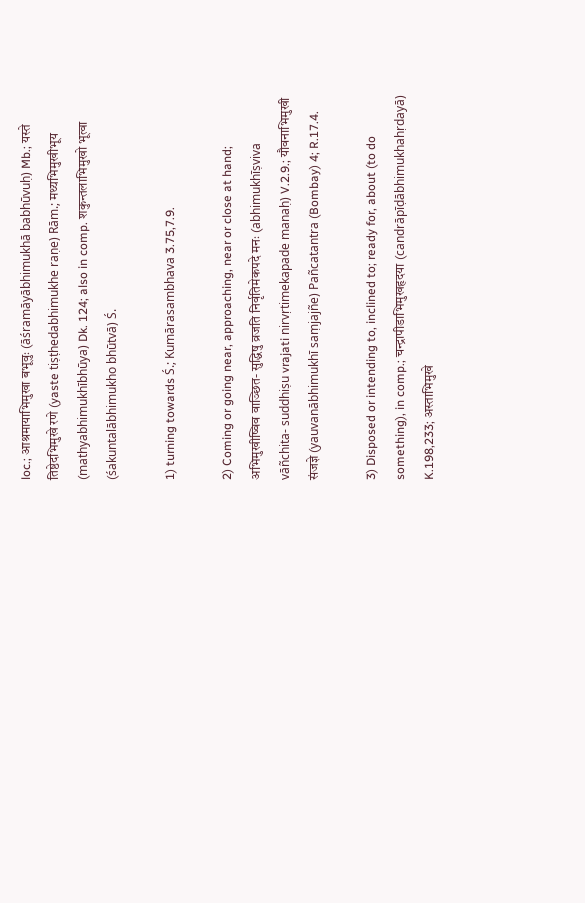loc.; आश्रमायाभिमुखा बभूवुः (āśramāyābhimukhā babhūvuḥ) Mb.; यस्ते तिष्ठेदभिमुखे रणे (yaste tiṣṭhedabhimukhe raṇe) Rām.; मथ्यभिमुखीभूय (mathyabhimukhībhūya) Dk. 124; also in comp. शकुन्तलाभिमुखो भूत्वा (śakuntalābhimukho bhūtvā) Ś.

1) turning towards Ś.; Kumārasambhava 3.75,7.9.

2) Coming or going near, approaching, near or close at hand; अभिमुखीष्विव वाञ्छित- सुद्धिषु व्रजति निर्वृतिमेकपदे मनः (abhimukhīṣviva vāñchita- suddhiṣu vrajati nirvṛtimekapade manaḥ) V.2.9.; यौवनाभिमुखी संजज्ञे (yauvanābhimukhī saṃjajñe) Pañcatantra (Bombay) 4; R.17.4.

3) Disposed or intending to, inclined to; ready for, about (to do something), in comp.; चन्द्रापीडाभिमुखहृदया (candrāpīḍābhimukhahṛdayā) K.198,233; अस्ताभिमुखे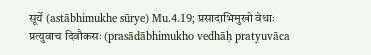सूर्ये (astābhimukhe sūrye) Mu.4.19; प्रसादाभिमुखो वेधाः प्रत्युवाच दिवौकसः (prasādābhimukho vedhāḥ pratyuvāca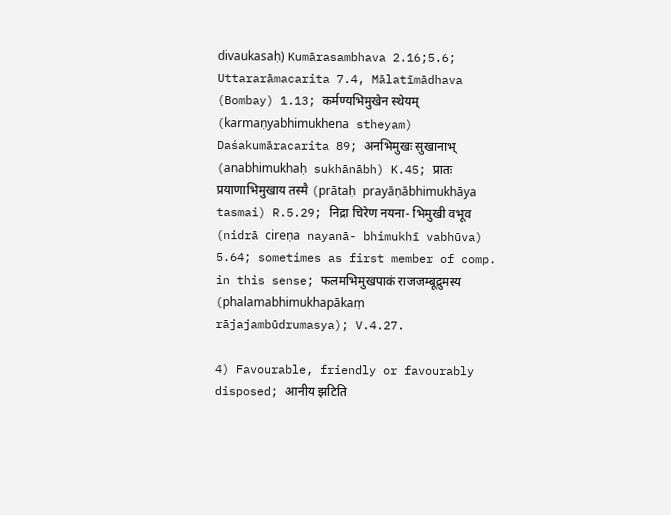divaukasaḥ) Kumārasambhava 2.16;5.6; Uttararāmacarita 7.4, Mālatīmādhava (Bombay) 1.13; कर्मण्यभिमुखेन स्थेयम् (karmaṇyabhimukhena stheyam) Daśakumāracarita 89; अनभिमुखः सुखानाभ् (anabhimukhaḥ sukhānābh) K.45; प्रातः प्रयाणाभिमुखाय तस्मै (prātaḥ prayāṇābhimukhāya tasmai) R.5.29; निद्रा चिरेण नयना- भिमुखी वभूव (nidrā cireṇa nayanā- bhimukhī vabhūva) 5.64; sometimes as first member of comp. in this sense; फलमभिमुखपाकं राजजम्बूद्रुमस्य (phalamabhimukhapākaṃ rājajambūdrumasya); V.4.27.

4) Favourable, friendly or favourably disposed; आनीय झटिति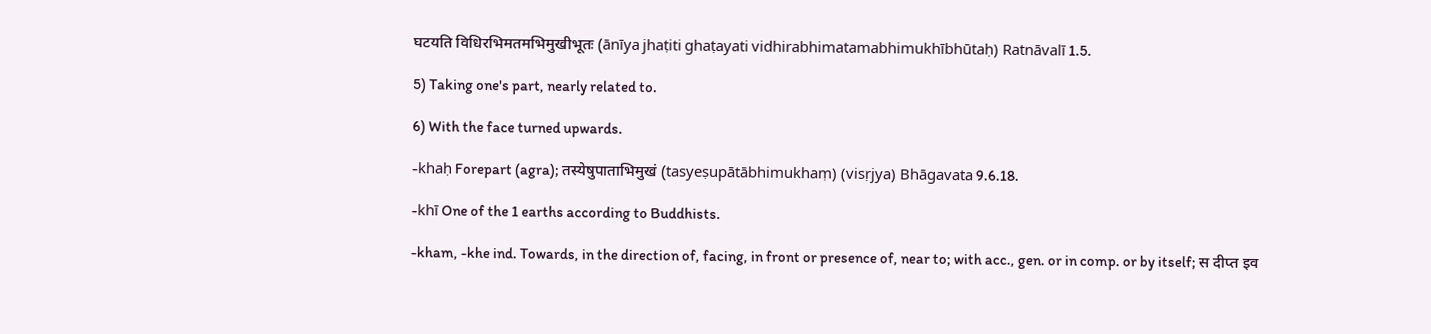घटयति विधिरभिमतमभिमुखीभूतः (ānīya jhaṭiti ghaṭayati vidhirabhimatamabhimukhībhūtaḥ) Ratnāvalī 1.5.

5) Taking one's part, nearly related to.

6) With the face turned upwards.

-khaḥ Forepart (agra); तस्येषुपाताभिमुखं (tasyeṣupātābhimukhaṃ) (visṛjya) Bhāgavata 9.6.18.

-khī One of the 1 earths according to Buddhists.

-kham, -khe ind. Towards, in the direction of, facing, in front or presence of, near to; with acc., gen. or in comp. or by itself; स दीप्त इव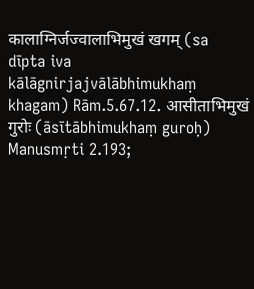कालाग्निर्जज्वालाभिमुखं खगम् (sa dīpta iva kālāgnirjajvālābhimukhaṃ khagam) Rām.5.67.12. आसीताभिमुखं गुरोः (āsītābhimukhaṃ guroḥ) Manusmṛti 2.193;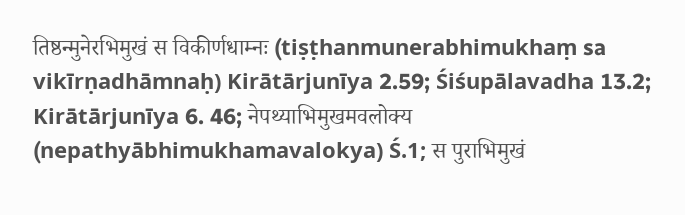तिष्ठन्मुनेरभिमुखं स विकीर्णधाम्नः (tiṣṭhanmunerabhimukhaṃ sa vikīrṇadhāmnaḥ) Kirātārjunīya 2.59; Śiśupālavadha 13.2; Kirātārjunīya 6. 46; नेपथ्याभिमुखमवलोक्य (nepathyābhimukhamavalokya) Ś.1; स पुराभिमुखं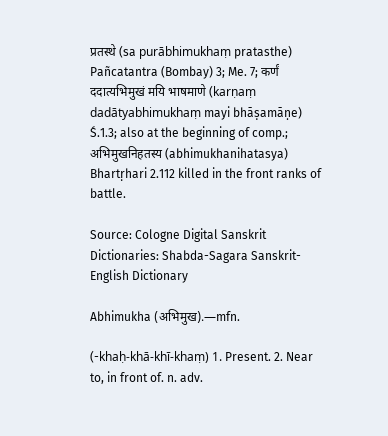प्रतस्थे (sa purābhimukhaṃ pratasthe) Pañcatantra (Bombay) 3; Me. 7; कर्णं ददात्यभिमुखं मयि भाषमाणे (karṇaṃ dadātyabhimukhaṃ mayi bhāṣamāṇe) Ś.1.3; also at the beginning of comp.; अभिमुखनिहतस्य (abhimukhanihatasya) Bhartṛhari 2.112 killed in the front ranks of battle.

Source: Cologne Digital Sanskrit Dictionaries: Shabda-Sagara Sanskrit-English Dictionary

Abhimukha (अभिमुख).—mfn.

(-khaḥ-khā-khī-khaṃ) 1. Present. 2. Near to, in front of. n. adv.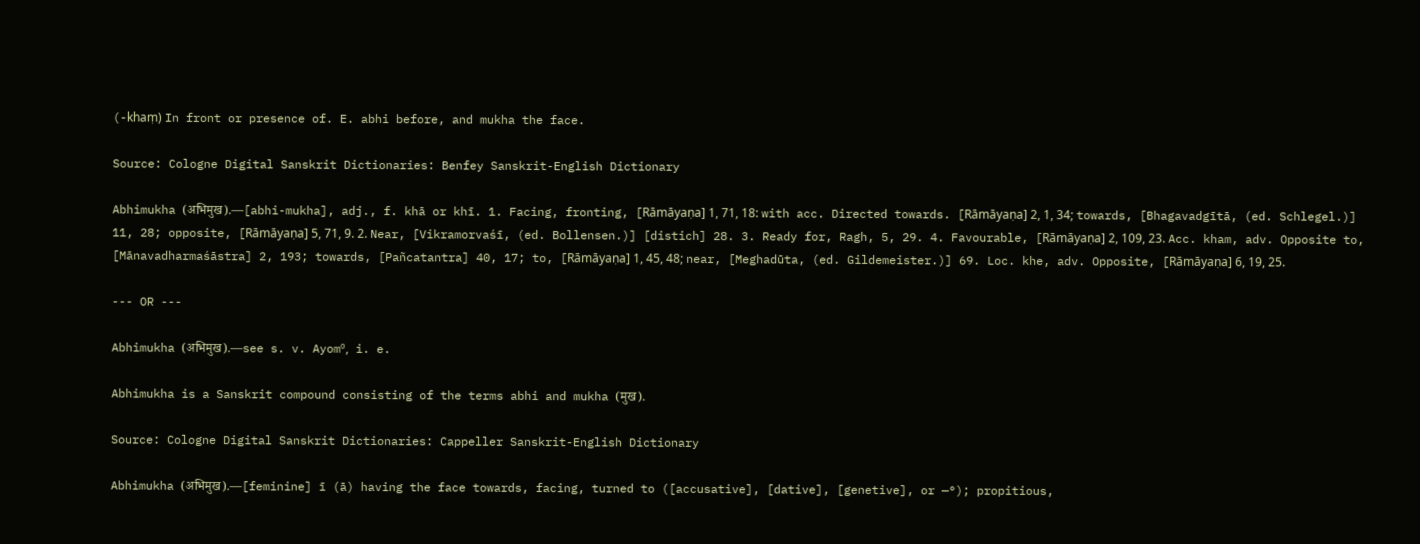(-khaṃ) In front or presence of. E. abhi before, and mukha the face.

Source: Cologne Digital Sanskrit Dictionaries: Benfey Sanskrit-English Dictionary

Abhimukha (अभिमुख).—[abhi-mukha], adj., f. khā or khī. 1. Facing, fronting, [Rāmāyaṇa] 1, 71, 18: with acc. Directed towards. [Rāmāyaṇa] 2, 1, 34; towards, [Bhagavadgītā, (ed. Schlegel.)] 11, 28; opposite, [Rāmāyaṇa] 5, 71, 9. 2. Near, [Vikramorvaśī, (ed. Bollensen.)] [distich] 28. 3. Ready for, Ragh, 5, 29. 4. Favourable, [Rāmāyaṇa] 2, 109, 23. Acc. kham, adv. Opposite to, [Mānavadharmaśāstra] 2, 193; towards, [Pañcatantra] 40, 17; to, [Rāmāyaṇa] 1, 45, 48; near, [Meghadūta, (ed. Gildemeister.)] 69. Loc. khe, adv. Opposite, [Rāmāyaṇa] 6, 19, 25.

--- OR ---

Abhimukha (अभिमुख).—see s. v. Ayomº, i. e.

Abhimukha is a Sanskrit compound consisting of the terms abhi and mukha (मुख).

Source: Cologne Digital Sanskrit Dictionaries: Cappeller Sanskrit-English Dictionary

Abhimukha (अभिमुख).—[feminine] ī (ā) having the face towards, facing, turned to ([accusative], [dative], [genetive], or —°); propitious,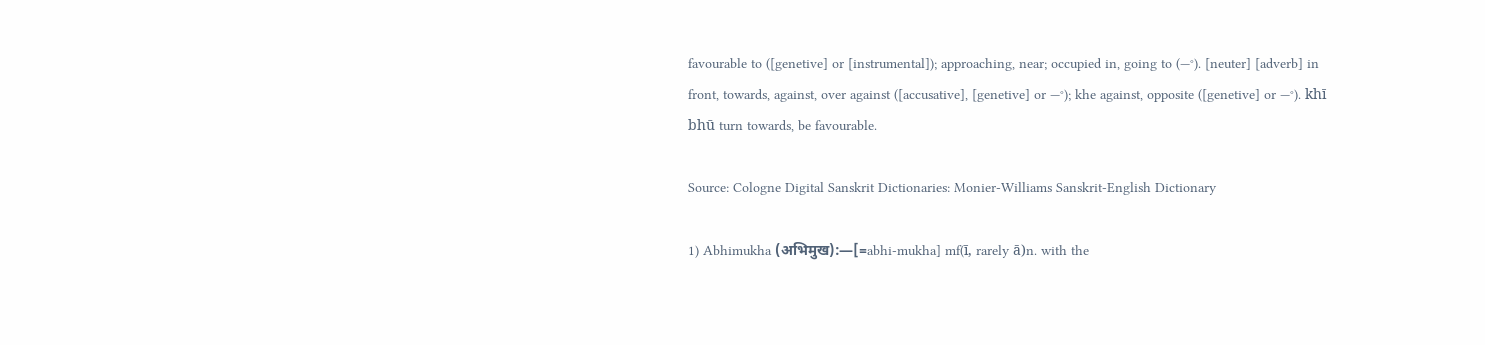favourable to ([genetive] or [instrumental]); approaching, near; occupied in, going to (—°). [neuter] [adverb] in front, towards, against, over against ([accusative], [genetive] or —°); khe against, opposite ([genetive] or —°). khī bhū turn towards, be favourable.

Source: Cologne Digital Sanskrit Dictionaries: Monier-Williams Sanskrit-English Dictionary

1) Abhimukha (अभिमुख):—[=abhi-mukha] mf(ī, rarely ā)n. with the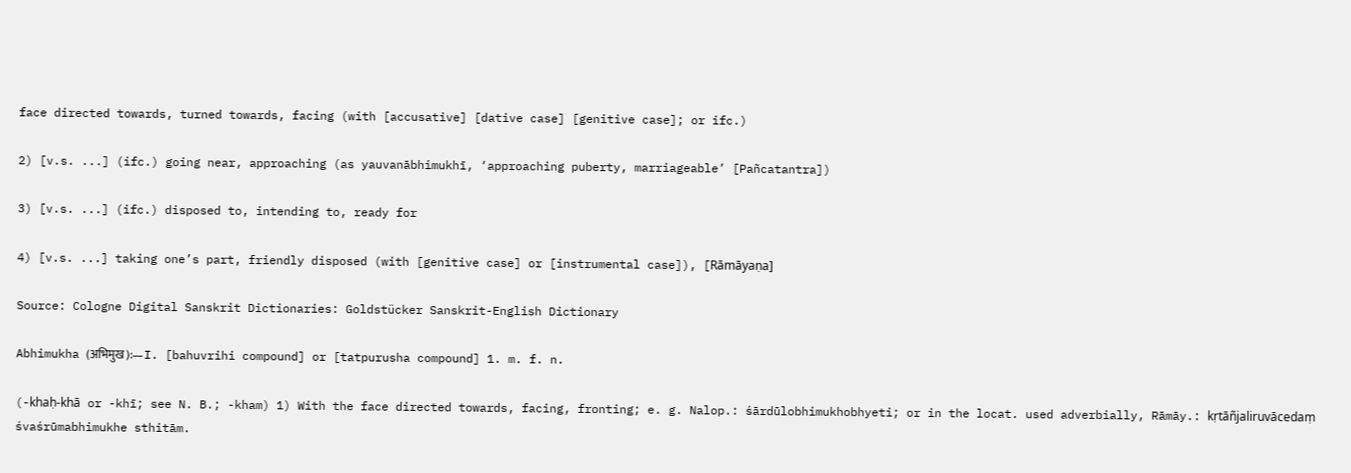face directed towards, turned towards, facing (with [accusative] [dative case] [genitive case]; or ifc.)

2) [v.s. ...] (ifc.) going near, approaching (as yauvanābhimukhī, ‘approaching puberty, marriageable’ [Pañcatantra])

3) [v.s. ...] (ifc.) disposed to, intending to, ready for

4) [v.s. ...] taking one’s part, friendly disposed (with [genitive case] or [instrumental case]), [Rāmāyaṇa]

Source: Cologne Digital Sanskrit Dictionaries: Goldstücker Sanskrit-English Dictionary

Abhimukha (अभिमुख):—I. [bahuvrihi compound] or [tatpurusha compound] 1. m. f. n.

(-khaḥ-khā or -khī; see N. B.; -kham) 1) With the face directed towards, facing, fronting; e. g. Nalop.: śārdūlobhimukhobhyeti; or in the locat. used adverbially, Rāmāy.: kṛtāñjaliruvācedaṃ śvaśrūmabhimukhe sthitām.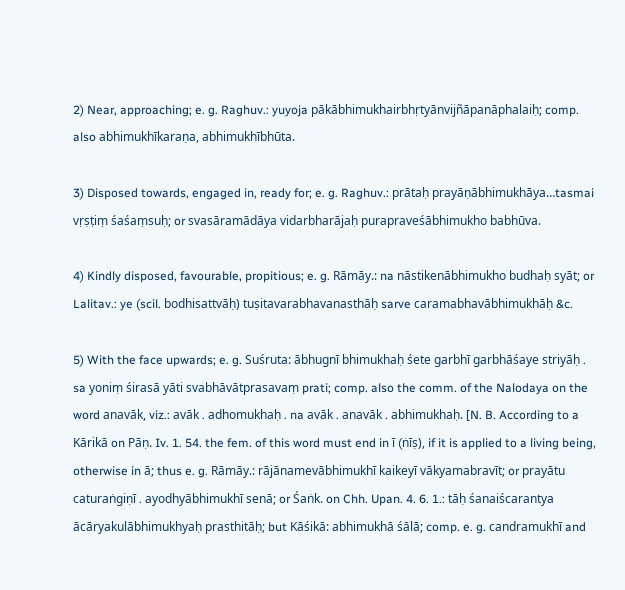2) Near, approaching; e. g. Raghuv.: yuyoja pākābhimukhairbhṛtyānvijñāpanāphalaiḥ; comp. also abhimukhīkaraṇa, abhimukhībhūta.

3) Disposed towards, engaged in, ready for; e. g. Raghuv.: prātaḥ prayāṇābhimukhāya…tasmai vṛṣṭiṃ śaśaṃsuḥ; or svasāramādāya vidarbharājaḥ purapraveśābhimukho babhūva.

4) Kindly disposed, favourable, propitious; e. g. Rāmāy.: na nāstikenābhimukho budhaḥ syāt; or Lalitav.: ye (scil. bodhisattvāḥ) tuṣitavarabhavanasthāḥ sarve caramabhavābhimukhāḥ &c.

5) With the face upwards; e. g. Suśruta: ābhugnī bhimukhaḥ śete garbhī garbhāśaye striyāḥ . sa yoniṃ śirasā yāti svabhāvātprasavaṃ prati; comp. also the comm. of the Nalodaya on the word anavāk, viz.: avāk . adhomukhaḥ . na avāk . anavāk . abhimukhaḥ. [N. B. According to a Kārikā on Pāṇ. Iv. 1. 54. the fem. of this word must end in ī (ṅīṣ), if it is applied to a living being, otherwise in ā; thus e. g. Rāmāy.: rājānamevābhimukhī kaikeyī vākyamabravīt; or prayātu caturaṅgiṇī . ayodhyābhimukhī senā; or Śaṅk. on Chh. Upan. 4. 6. 1.: tāḥ śanaiścarantya ācāryakulābhimukhyaḥ prasthitāḥ; but Kāśikā: abhimukhā śālā; comp. e. g. candramukhī and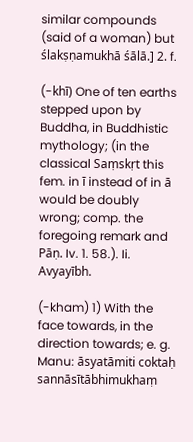similar compounds (said of a woman) but ślakṣṇamukhā śālā.] 2. f.

(-khī) One of ten earths stepped upon by Buddha, in Buddhistic mythology; (in the classical Saṃskṛt this fem. in ī instead of in ā would be doubly wrong; comp. the foregoing remark and Pāṇ. Iv. 1. 58.). Ii. Avyayībh.

(-kham) 1) With the face towards, in the direction towards; e. g. Manu: āsyatāmiti coktaḥ sannāsītābhimukhaṃ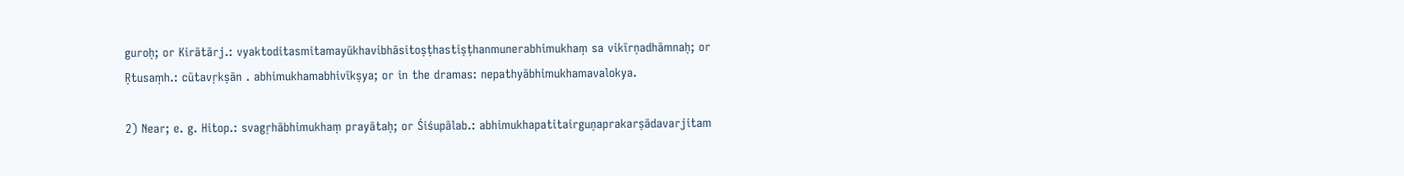guroḥ; or Kirātārj.: vyaktoditasmitamayūkhavibhāsitoṣṭhastiṣṭhanmunerabhimukhaṃ sa vikīrṇadhāmnaḥ; or Ṛtusaṃh.: cūtavṛkṣān . abhimukhamabhivīkṣya; or in the dramas: nepathyābhimukhamavalokya.

2) Near; e. g. Hitop.: svagṛhābhimukhaṃ prayātaḥ; or Śiśupālab.: abhimukhapatitairguṇaprakarṣādavarjitam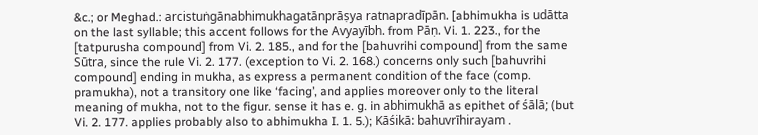&c.; or Meghad.: arcistuṅgānabhimukhagatānprāṣya ratnapradīpān. [abhimukha is udātta on the last syllable; this accent follows for the Avyayībh. from Pāṇ. Vi. 1. 223., for the [tatpurusha compound] from Vi. 2. 185., and for the [bahuvrihi compound] from the same Sūtra, since the rule Vi. 2. 177. (exception to Vi. 2. 168.) concerns only such [bahuvrihi compound] ending in mukha, as express a permanent condition of the face (comp. pramukha), not a transitory one like ‘facing’, and applies moreover only to the literal meaning of mukha, not to the figur. sense it has e. g. in abhimukhā as epithet of śālā; (but Vi. 2. 177. applies probably also to abhimukha I. 1. 5.); Kāśikā: bahuvrīhirayam .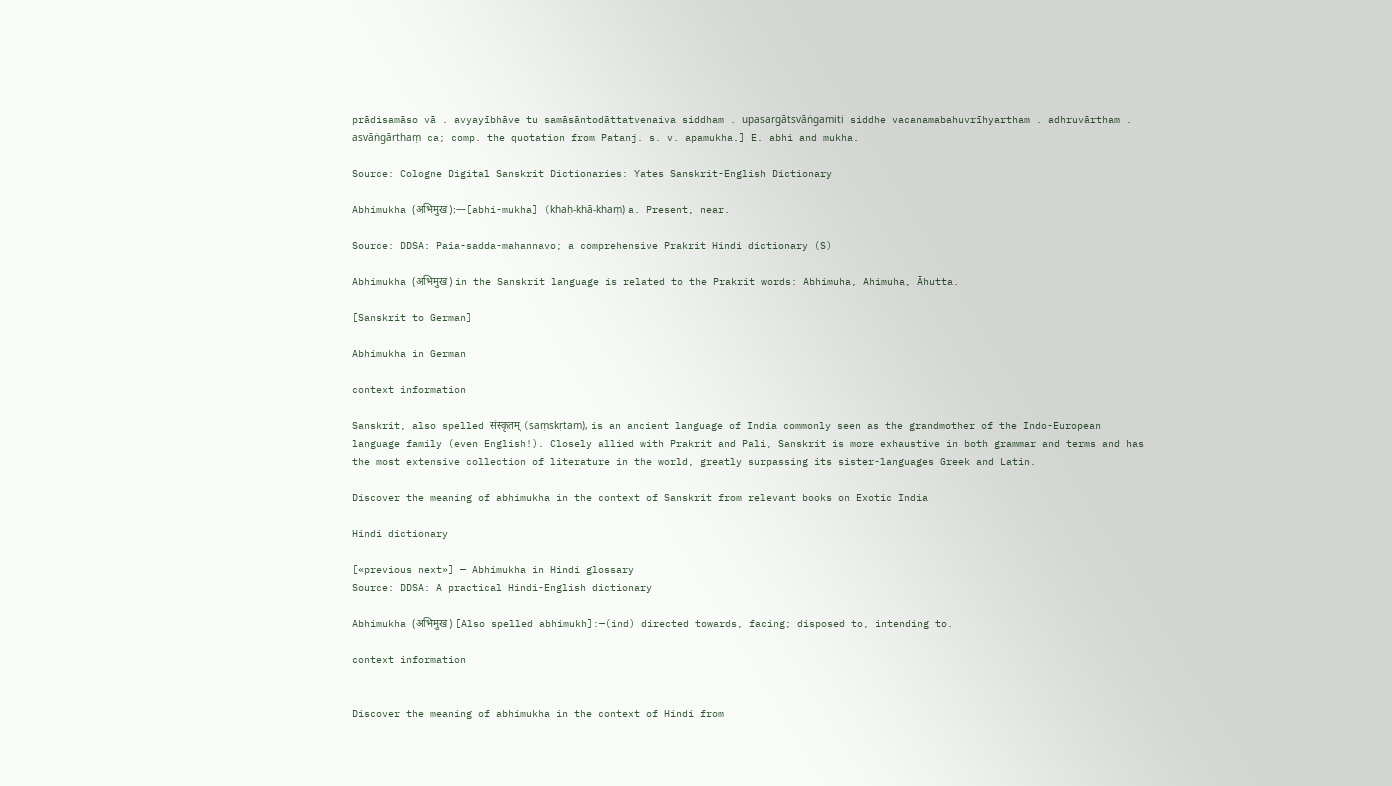prādisamāso vā . avyayībhāve tu samāsāntodāttatvenaiva siddham . upasargātsvāṅgamiti siddhe vacanamabahuvrīhyartham . adhruvārtham . asvāṅgārthaṃ ca; comp. the quotation from Patanj. s. v. apamukha.] E. abhi and mukha.

Source: Cologne Digital Sanskrit Dictionaries: Yates Sanskrit-English Dictionary

Abhimukha (अभिमुख):—[abhi-mukha] (khaḥ-khā-khaṃ) a. Present, near.

Source: DDSA: Paia-sadda-mahannavo; a comprehensive Prakrit Hindi dictionary (S)

Abhimukha (अभिमुख) in the Sanskrit language is related to the Prakrit words: Abhimuha, Ahimuha, Āhutta.

[Sanskrit to German]

Abhimukha in German

context information

Sanskrit, also spelled संस्कृतम् (saṃskṛtam), is an ancient language of India commonly seen as the grandmother of the Indo-European language family (even English!). Closely allied with Prakrit and Pali, Sanskrit is more exhaustive in both grammar and terms and has the most extensive collection of literature in the world, greatly surpassing its sister-languages Greek and Latin.

Discover the meaning of abhimukha in the context of Sanskrit from relevant books on Exotic India

Hindi dictionary

[«previous next»] — Abhimukha in Hindi glossary
Source: DDSA: A practical Hindi-English dictionary

Abhimukha (अभिमुख) [Also spelled abhimukh]:—(ind) directed towards, facing; disposed to, intending to.

context information


Discover the meaning of abhimukha in the context of Hindi from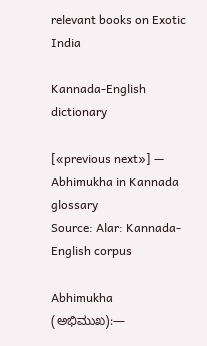relevant books on Exotic India

Kannada-English dictionary

[«previous next»] — Abhimukha in Kannada glossary
Source: Alar: Kannada-English corpus

Abhimukha (ಅಭಿಮುಖ):—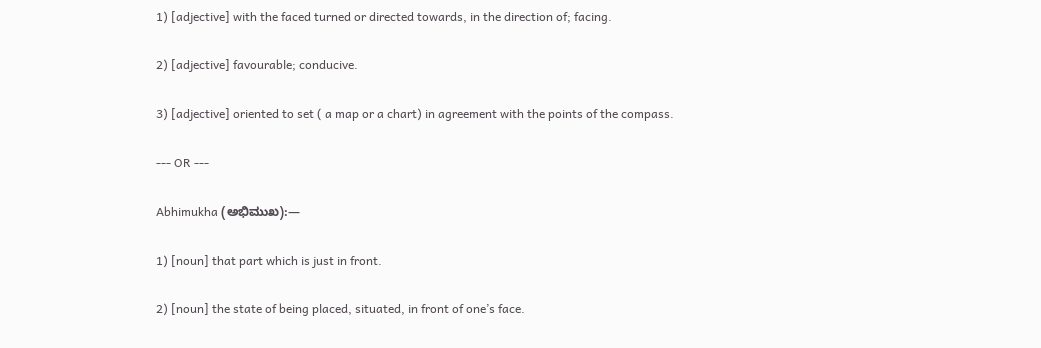1) [adjective] with the faced turned or directed towards, in the direction of; facing.

2) [adjective] favourable; conducive.

3) [adjective] oriented to set ( a map or a chart) in agreement with the points of the compass.

--- OR ---

Abhimukha (ಅಭಿಮುಖ):—

1) [noun] that part which is just in front.

2) [noun] the state of being placed, situated, in front of one’s face.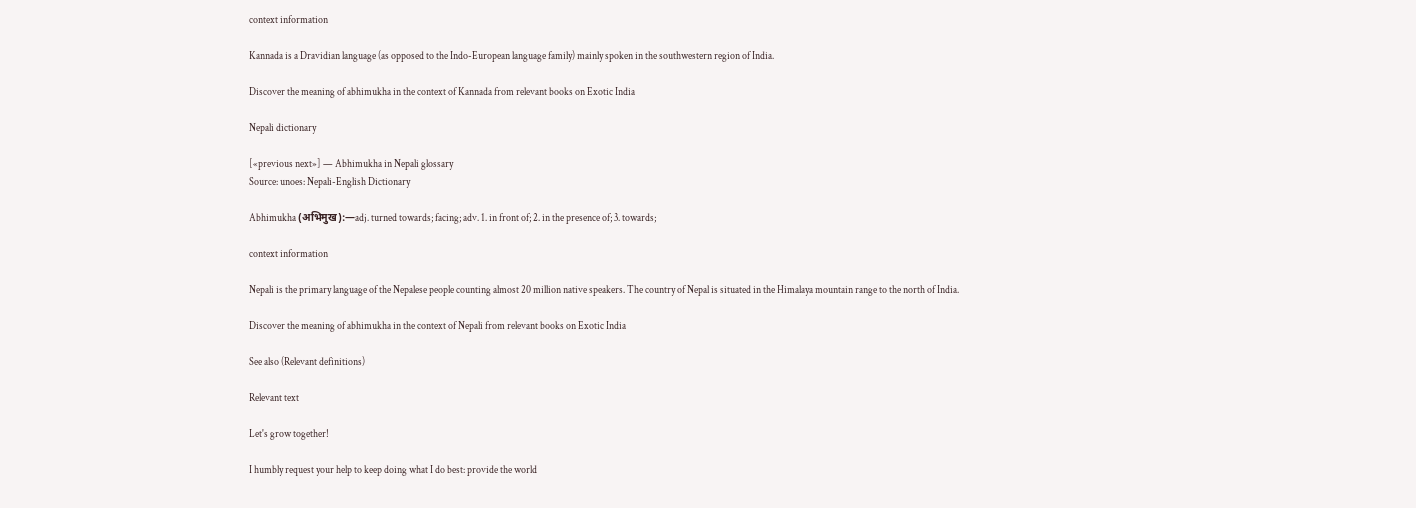context information

Kannada is a Dravidian language (as opposed to the Indo-European language family) mainly spoken in the southwestern region of India.

Discover the meaning of abhimukha in the context of Kannada from relevant books on Exotic India

Nepali dictionary

[«previous next»] — Abhimukha in Nepali glossary
Source: unoes: Nepali-English Dictionary

Abhimukha (अभिमुख):—adj. turned towards; facing; adv. 1. in front of; 2. in the presence of; 3. towards;

context information

Nepali is the primary language of the Nepalese people counting almost 20 million native speakers. The country of Nepal is situated in the Himalaya mountain range to the north of India.

Discover the meaning of abhimukha in the context of Nepali from relevant books on Exotic India

See also (Relevant definitions)

Relevant text

Let's grow together!

I humbly request your help to keep doing what I do best: provide the world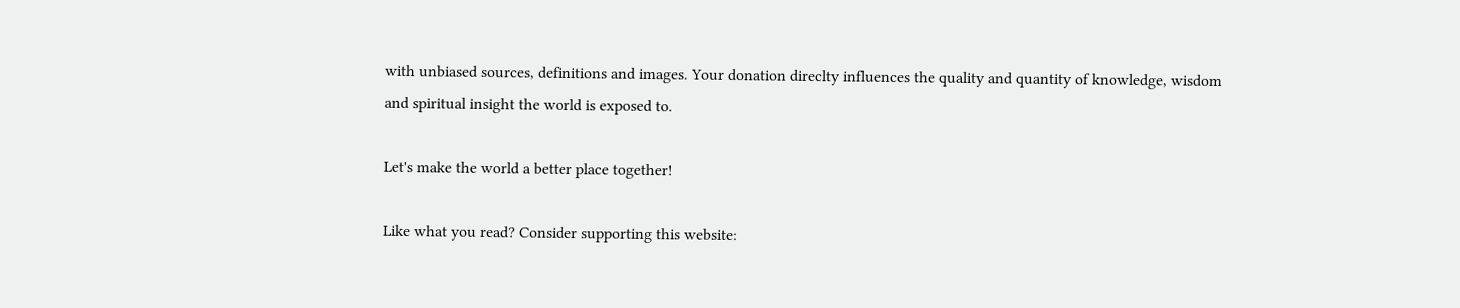with unbiased sources, definitions and images. Your donation direclty influences the quality and quantity of knowledge, wisdom and spiritual insight the world is exposed to.

Let's make the world a better place together!

Like what you read? Consider supporting this website: